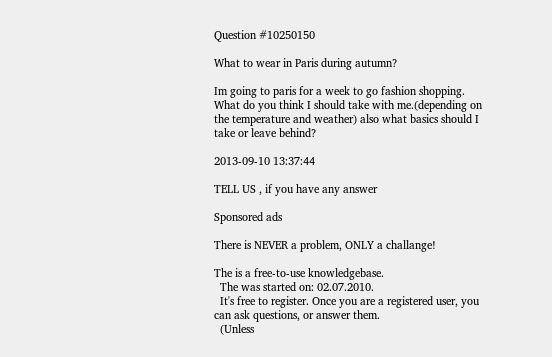Question #10250150

What to wear in Paris during autumn?

Im going to paris for a week to go fashion shopping. What do you think I should take with me.(depending on the temperature and weather) also what basics should I take or leave behind?

2013-09-10 13:37:44

TELL US , if you have any answer

Sponsored ads

There is NEVER a problem, ONLY a challange!

The is a free-to-use knowledgebase.
  The was started on: 02.07.2010.
  It's free to register. Once you are a registered user, you can ask questions, or answer them.
  (Unless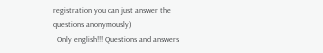registration you can just answer the questions anonymously)
  Only english!!! Questions and answers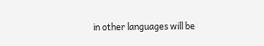in other languages will be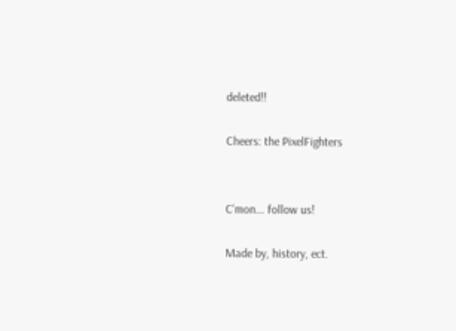deleted!!

Cheers: the PixelFighters


C'mon... follow us!

Made by, history, ect.